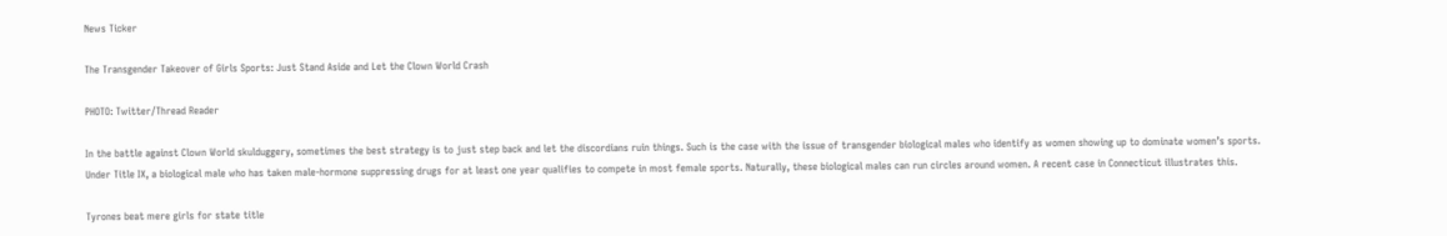News Ticker

The Transgender Takeover of Girls Sports: Just Stand Aside and Let the Clown World Crash

PHOTO: Twitter/Thread Reader

In the battle against Clown World skulduggery, sometimes the best strategy is to just step back and let the discordians ruin things. Such is the case with the issue of transgender biological males who identify as women showing up to dominate women’s sports. Under Title IX, a biological male who has taken male-hormone suppressing drugs for at least one year qualifies to compete in most female sports. Naturally, these biological males can run circles around women. A recent case in Connecticut illustrates this.

Tyrones beat mere girls for state title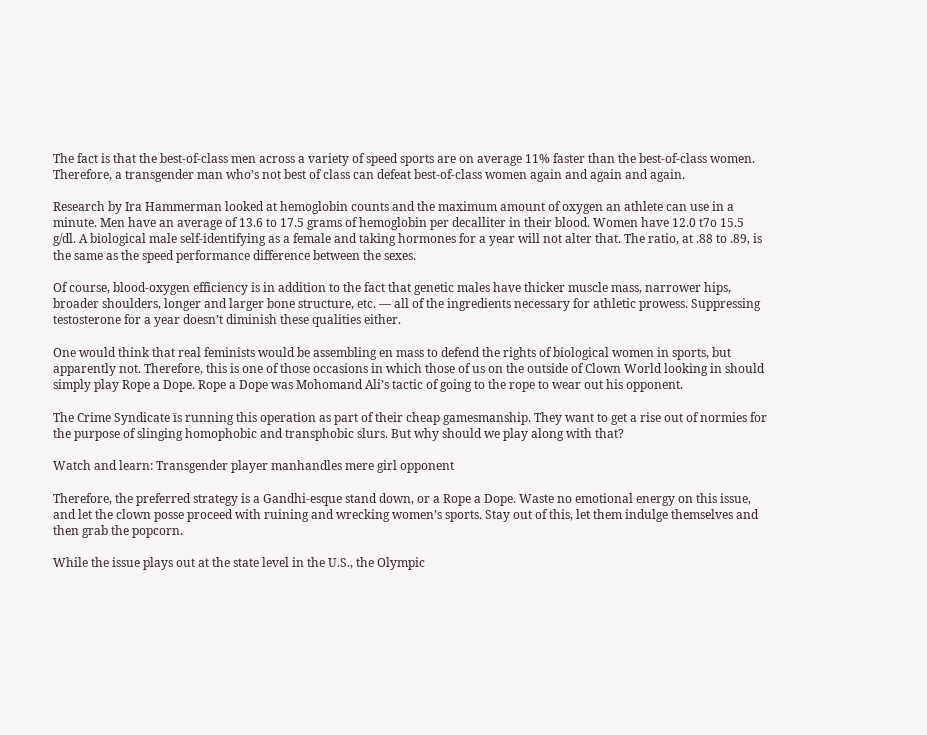The fact is that the best-of-class men across a variety of speed sports are on average 11% faster than the best-of-class women. Therefore, a transgender man who’s not best of class can defeat best-of-class women again and again and again.

Research by Ira Hammerman looked at hemoglobin counts and the maximum amount of oxygen an athlete can use in a minute. Men have an average of 13.6 to 17.5 grams of hemoglobin per decalliter in their blood. Women have 12.0 t7o 15.5 g/dl. A biological male self-identifying as a female and taking hormones for a year will not alter that. The ratio, at .88 to .89, is the same as the speed performance difference between the sexes.

Of course, blood-oxygen efficiency is in addition to the fact that genetic males have thicker muscle mass, narrower hips, broader shoulders, longer and larger bone structure, etc. — all of the ingredients necessary for athletic prowess. Suppressing testosterone for a year doesn’t diminish these qualities either.

One would think that real feminists would be assembling en mass to defend the rights of biological women in sports, but apparently not. Therefore, this is one of those occasions in which those of us on the outside of Clown World looking in should simply play Rope a Dope. Rope a Dope was Mohomand Ali’s tactic of going to the rope to wear out his opponent.

The Crime Syndicate ïs running this operation as part of their cheap gamesmanship. They want to get a rise out of normies for the purpose of slinging homophobic and transphobic slurs. But why should we play along with that?

Watch and learn: Transgender player manhandles mere girl opponent

Therefore, the preferred strategy is a Gandhi-esque stand down, or a Rope a Dope. Waste no emotional energy on this issue, and let the clown posse proceed with ruining and wrecking women’s sports. Stay out of this, let them indulge themselves and then grab the popcorn.

While the issue plays out at the state level in the U.S., the Olympic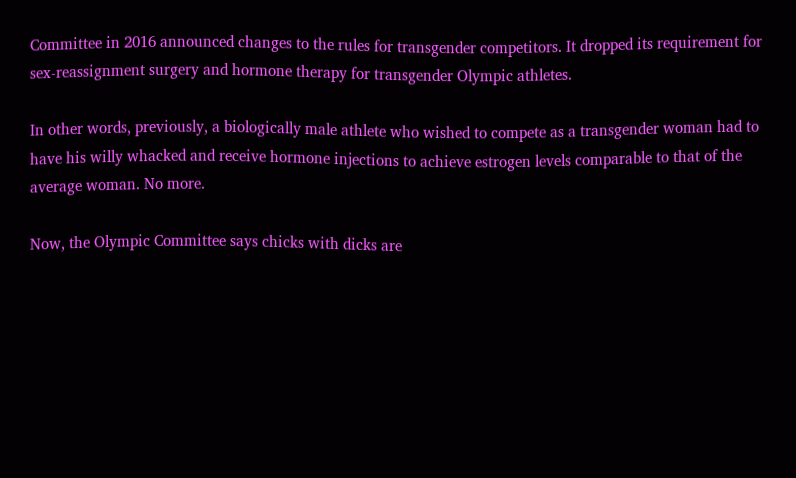Committee in 2016 announced changes to the rules for transgender competitors. It dropped its requirement for sex-reassignment surgery and hormone therapy for transgender Olympic athletes.

In other words, previously, a biologically male athlete who wished to compete as a transgender woman had to have his willy whacked and receive hormone injections to achieve estrogen levels comparable to that of the average woman. No more.

Now, the Olympic Committee says chicks with dicks are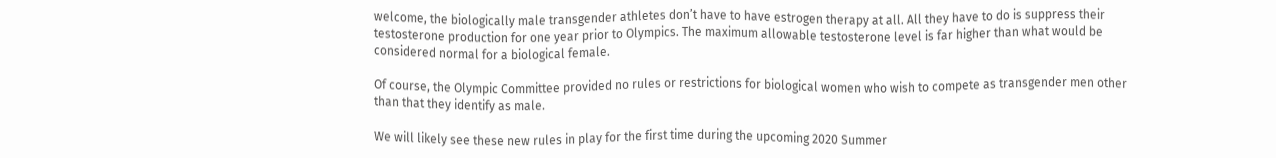welcome, the biologically male transgender athletes don’t have to have estrogen therapy at all. All they have to do is suppress their testosterone production for one year prior to Olympics. The maximum allowable testosterone level is far higher than what would be considered normal for a biological female.

Of course, the Olympic Committee provided no rules or restrictions for biological women who wish to compete as transgender men other than that they identify as male.

We will likely see these new rules in play for the first time during the upcoming 2020 Summer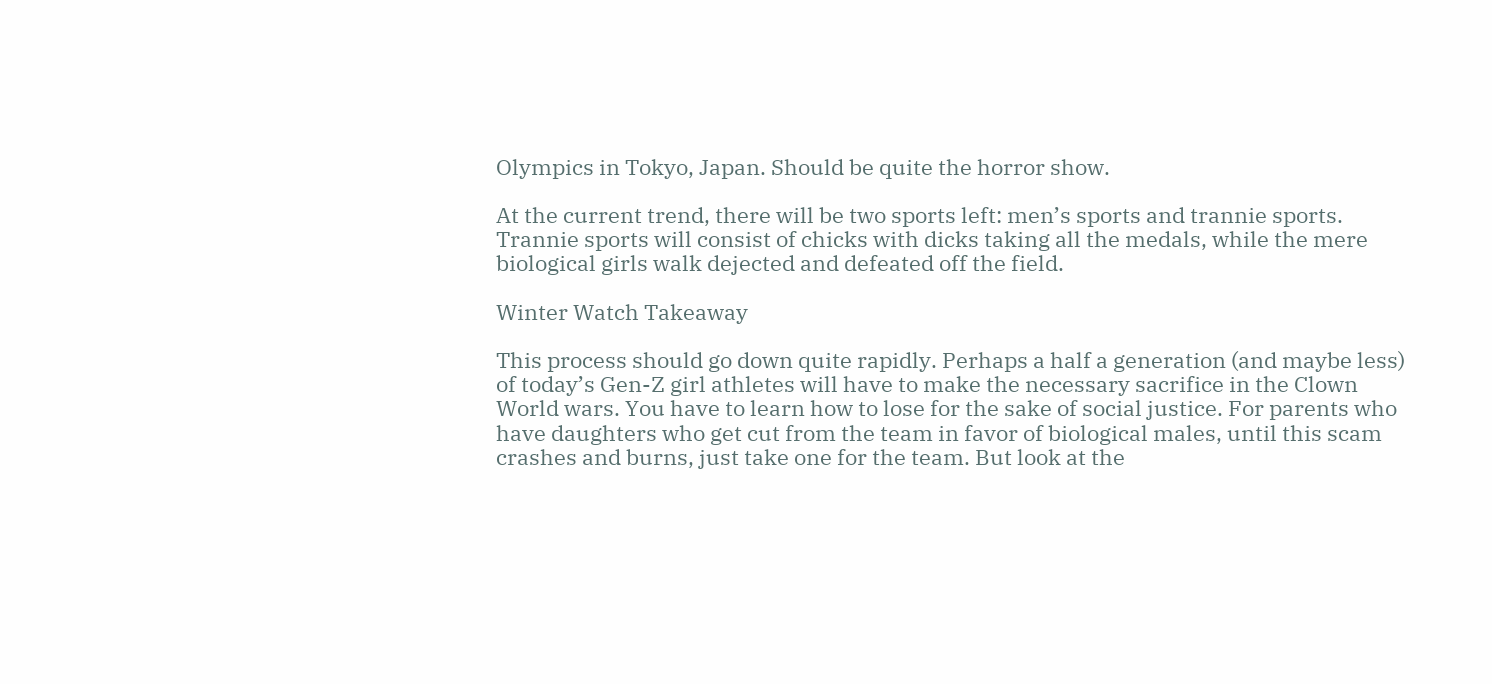Olympics in Tokyo, Japan. Should be quite the horror show.

At the current trend, there will be two sports left: men’s sports and trannie sports. Trannie sports will consist of chicks with dicks taking all the medals, while the mere biological girls walk dejected and defeated off the field.

Winter Watch Takeaway

This process should go down quite rapidly. Perhaps a half a generation (and maybe less) of today’s Gen-Z girl athletes will have to make the necessary sacrifice in the Clown World wars. You have to learn how to lose for the sake of social justice. For parents who have daughters who get cut from the team in favor of biological males, until this scam crashes and burns, just take one for the team. But look at the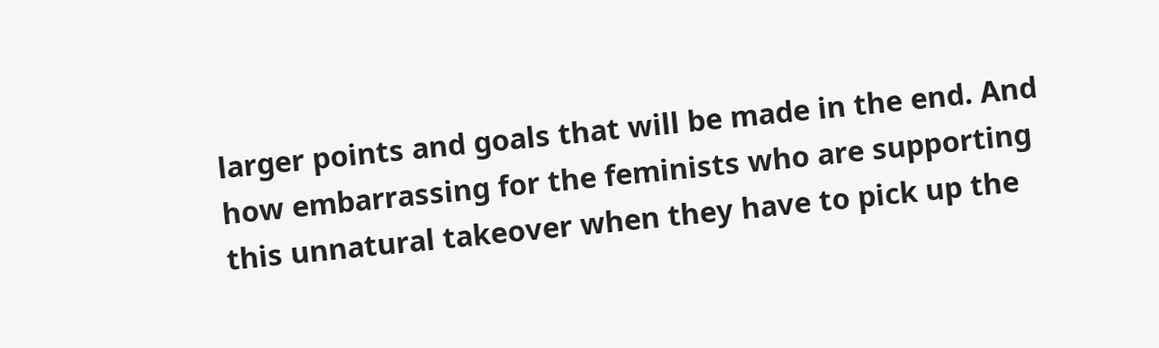larger points and goals that will be made in the end. And how embarrassing for the feminists who are supporting this unnatural takeover when they have to pick up the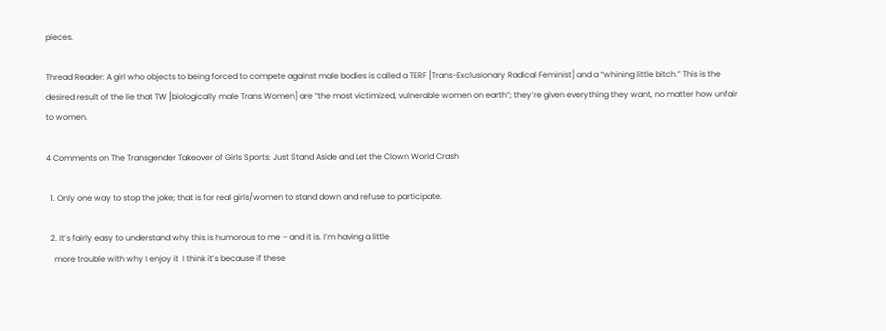pieces.

Thread Reader: A girl who objects to being forced to compete against male bodies is called a TERF [Trans-Exclusionary Radical Feminist] and a “whining little bitch.” This is the desired result of the lie that TW [biologically male Trans Women] are “the most victimized, vulnerable women on earth”; they’re given everything they want, no matter how unfair to women.

4 Comments on The Transgender Takeover of Girls Sports: Just Stand Aside and Let the Clown World Crash

  1. Only one way to stop the joke; that is for real girls/women to stand down and refuse to participate.

  2. It’s fairly easy to understand why this is humorous to me – and it is. I’m having a little
    more trouble with why I enjoy it  I think it’s because if these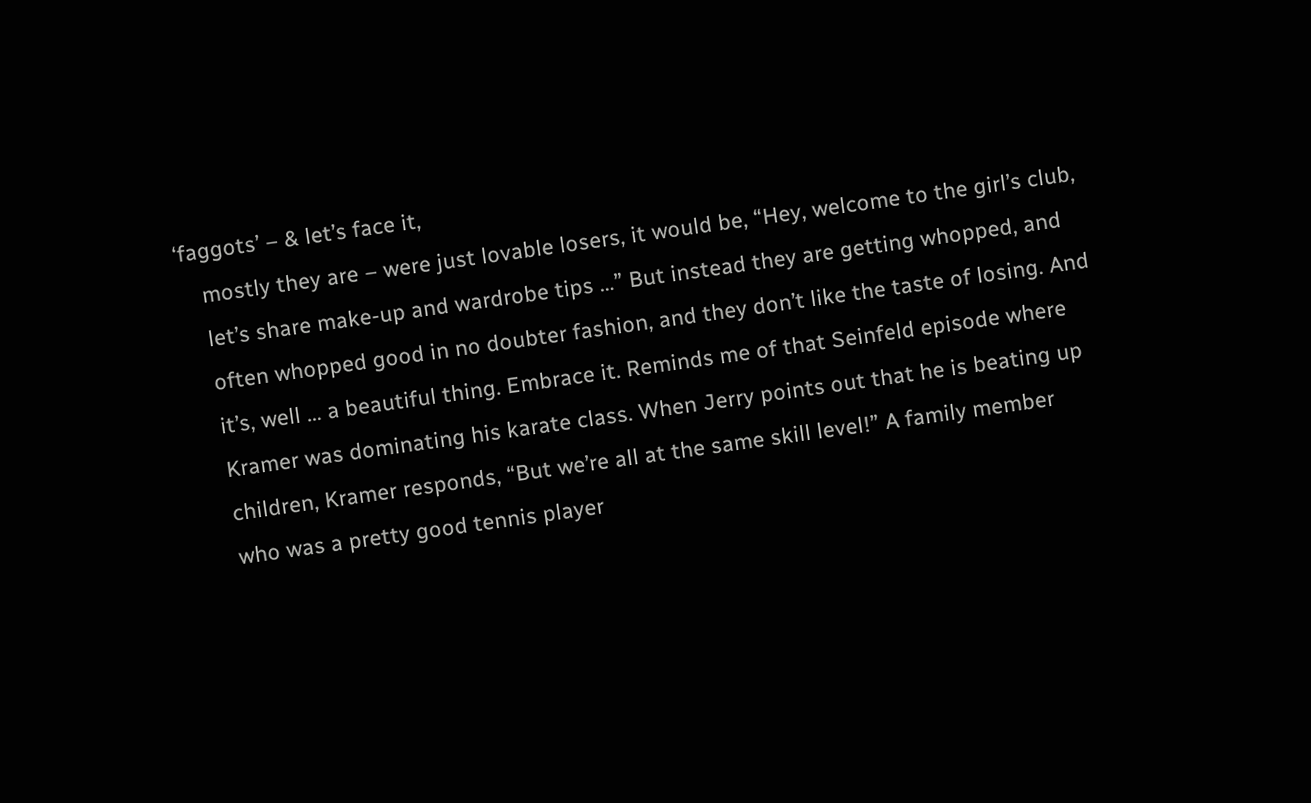‘faggots’ – & let’s face it,
    mostly they are – were just lovable losers, it would be, “Hey, welcome to the girl’s club,
    let’s share make-up and wardrobe tips …” But instead they are getting whopped, and
    often whopped good in no doubter fashion, and they don’t like the taste of losing. And
    it’s, well … a beautiful thing. Embrace it. Reminds me of that Seinfeld episode where
    Kramer was dominating his karate class. When Jerry points out that he is beating up
    children, Kramer responds, “But we’re all at the same skill level!” A family member
    who was a pretty good tennis player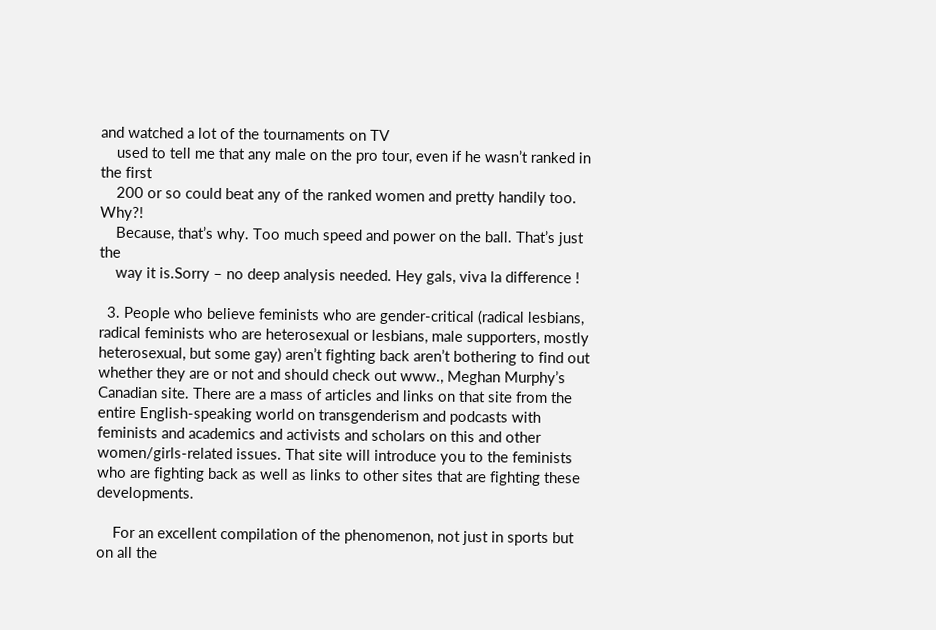and watched a lot of the tournaments on TV
    used to tell me that any male on the pro tour, even if he wasn’t ranked in the first
    200 or so could beat any of the ranked women and pretty handily too. Why?!
    Because, that’s why. Too much speed and power on the ball. That’s just the
    way it is.Sorry – no deep analysis needed. Hey gals, viva la difference !

  3. People who believe feminists who are gender-critical (radical lesbians, radical feminists who are heterosexual or lesbians, male supporters, mostly heterosexual, but some gay) aren’t fighting back aren’t bothering to find out whether they are or not and should check out www., Meghan Murphy’s Canadian site. There are a mass of articles and links on that site from the entire English-speaking world on transgenderism and podcasts with feminists and academics and activists and scholars on this and other women/girls-related issues. That site will introduce you to the feminists who are fighting back as well as links to other sites that are fighting these developments.

    For an excellent compilation of the phenomenon, not just in sports but on all the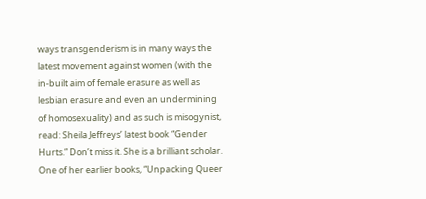ways transgenderism is in many ways the latest movement against women (with the in-built aim of female erasure as well as lesbian erasure and even an undermining of homosexuality) and as such is misogynist, read: Sheila Jeffreys’ latest book “Gender Hurts.” Don’t miss it. She is a brilliant scholar. One of her earlier books, “Unpacking Queer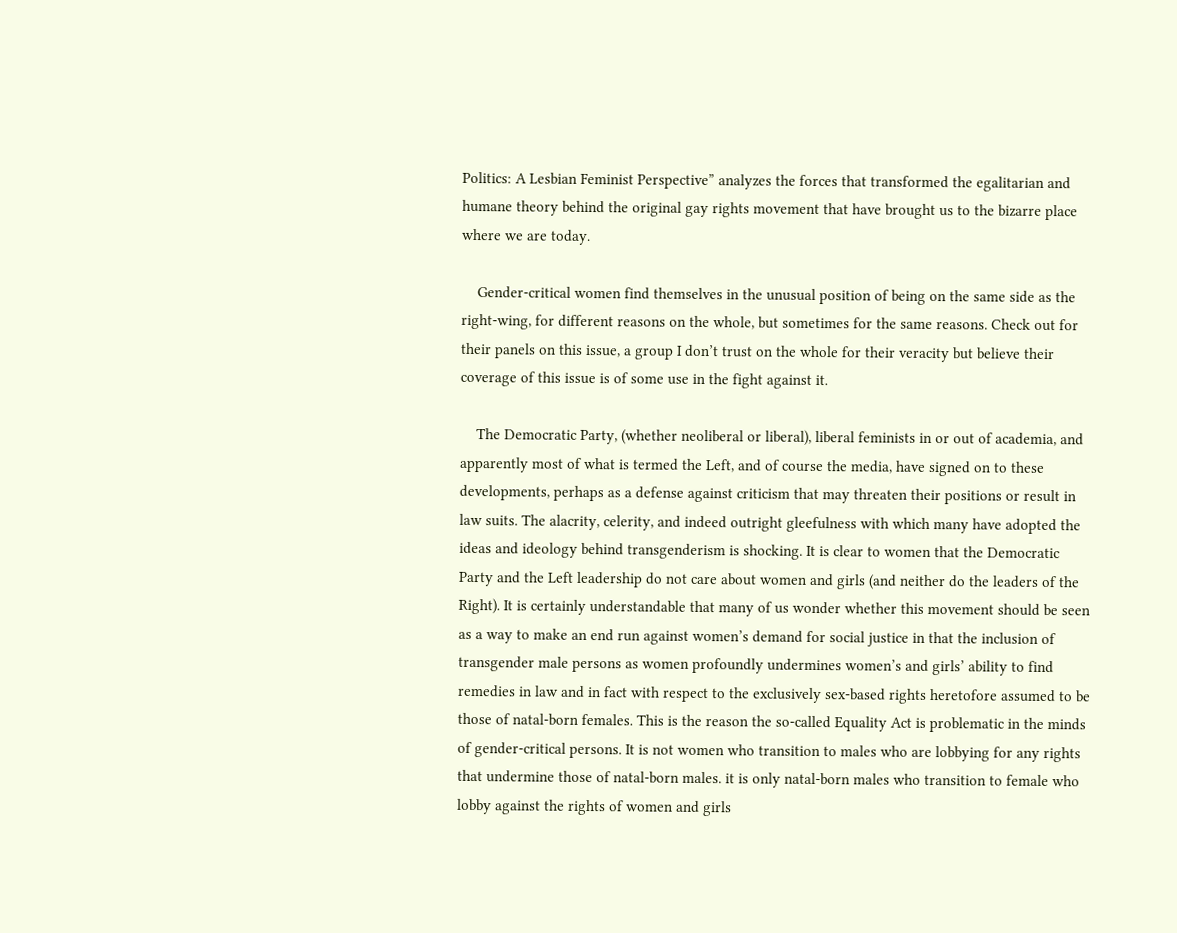Politics: A Lesbian Feminist Perspective” analyzes the forces that transformed the egalitarian and humane theory behind the original gay rights movement that have brought us to the bizarre place where we are today.

    Gender-critical women find themselves in the unusual position of being on the same side as the right-wing, for different reasons on the whole, but sometimes for the same reasons. Check out for their panels on this issue, a group I don’t trust on the whole for their veracity but believe their coverage of this issue is of some use in the fight against it.

    The Democratic Party, (whether neoliberal or liberal), liberal feminists in or out of academia, and apparently most of what is termed the Left, and of course the media, have signed on to these developments, perhaps as a defense against criticism that may threaten their positions or result in law suits. The alacrity, celerity, and indeed outright gleefulness with which many have adopted the ideas and ideology behind transgenderism is shocking. It is clear to women that the Democratic Party and the Left leadership do not care about women and girls (and neither do the leaders of the Right). It is certainly understandable that many of us wonder whether this movement should be seen as a way to make an end run against women’s demand for social justice in that the inclusion of transgender male persons as women profoundly undermines women’s and girls’ ability to find remedies in law and in fact with respect to the exclusively sex-based rights heretofore assumed to be those of natal-born females. This is the reason the so-called Equality Act is problematic in the minds of gender-critical persons. It is not women who transition to males who are lobbying for any rights that undermine those of natal-born males. it is only natal-born males who transition to female who lobby against the rights of women and girls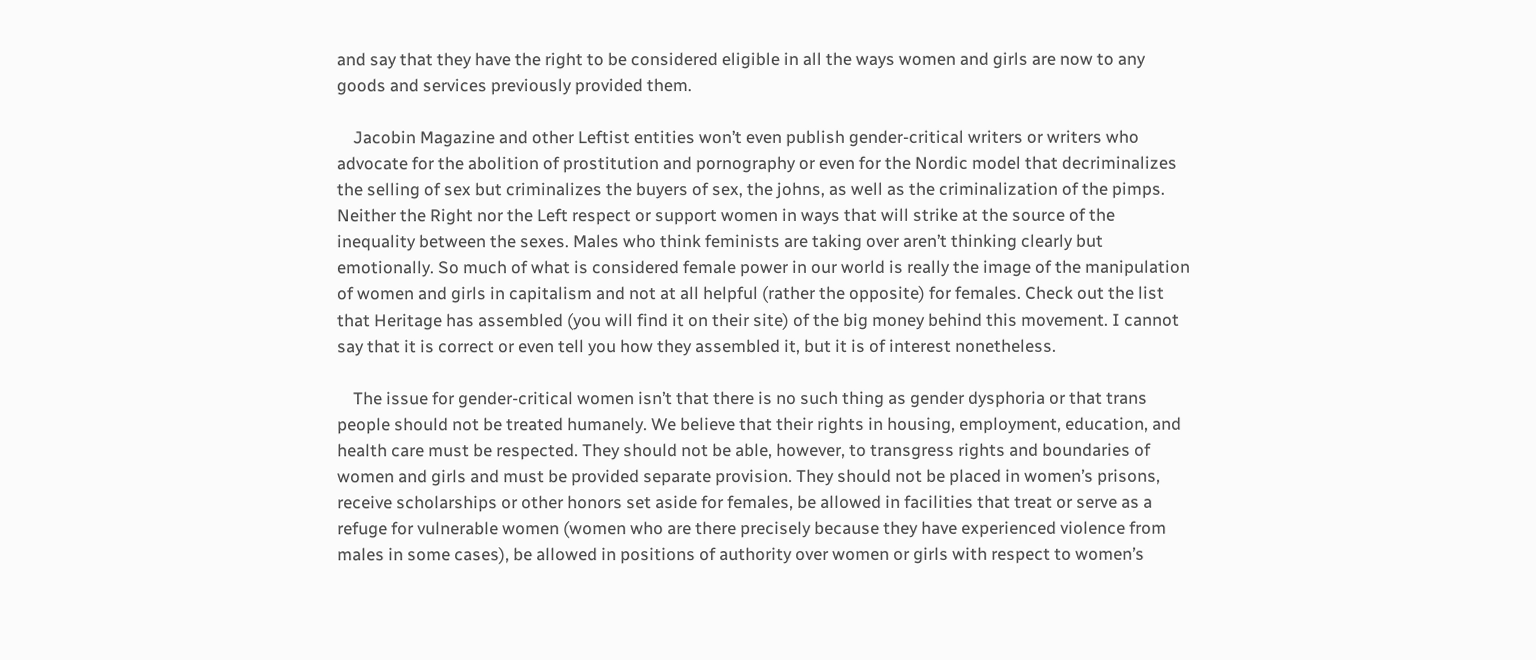and say that they have the right to be considered eligible in all the ways women and girls are now to any goods and services previously provided them.

    Jacobin Magazine and other Leftist entities won’t even publish gender-critical writers or writers who advocate for the abolition of prostitution and pornography or even for the Nordic model that decriminalizes the selling of sex but criminalizes the buyers of sex, the johns, as well as the criminalization of the pimps. Neither the Right nor the Left respect or support women in ways that will strike at the source of the inequality between the sexes. Males who think feminists are taking over aren’t thinking clearly but emotionally. So much of what is considered female power in our world is really the image of the manipulation of women and girls in capitalism and not at all helpful (rather the opposite) for females. Check out the list that Heritage has assembled (you will find it on their site) of the big money behind this movement. I cannot say that it is correct or even tell you how they assembled it, but it is of interest nonetheless.

    The issue for gender-critical women isn’t that there is no such thing as gender dysphoria or that trans people should not be treated humanely. We believe that their rights in housing, employment, education, and health care must be respected. They should not be able, however, to transgress rights and boundaries of women and girls and must be provided separate provision. They should not be placed in women’s prisons, receive scholarships or other honors set aside for females, be allowed in facilities that treat or serve as a refuge for vulnerable women (women who are there precisely because they have experienced violence from males in some cases), be allowed in positions of authority over women or girls with respect to women’s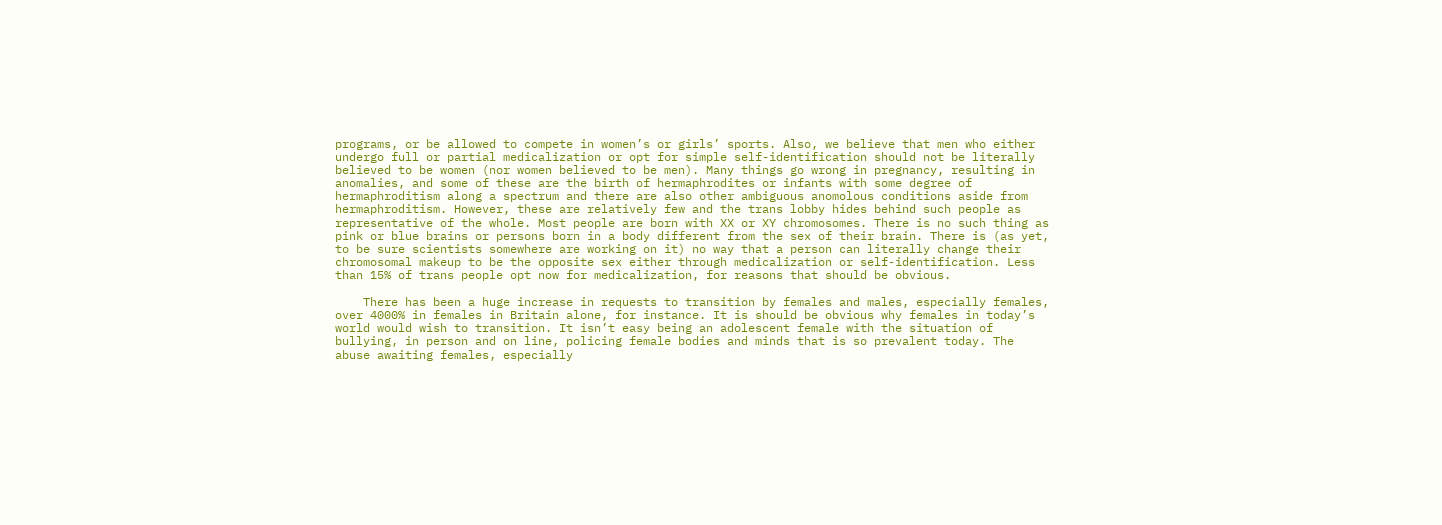programs, or be allowed to compete in women’s or girls’ sports. Also, we believe that men who either undergo full or partial medicalization or opt for simple self-identification should not be literally believed to be women (nor women believed to be men). Many things go wrong in pregnancy, resulting in anomalies, and some of these are the birth of hermaphrodites or infants with some degree of hermaphroditism along a spectrum and there are also other ambiguous anomolous conditions aside from hermaphroditism. However, these are relatively few and the trans lobby hides behind such people as representative of the whole. Most people are born with XX or XY chromosomes. There is no such thing as pink or blue brains or persons born in a body different from the sex of their brain. There is (as yet, to be sure scientists somewhere are working on it) no way that a person can literally change their chromosomal makeup to be the opposite sex either through medicalization or self-identification. Less than 15% of trans people opt now for medicalization, for reasons that should be obvious.

    There has been a huge increase in requests to transition by females and males, especially females, over 4000% in females in Britain alone, for instance. It is should be obvious why females in today’s world would wish to transition. It isn’t easy being an adolescent female with the situation of bullying, in person and on line, policing female bodies and minds that is so prevalent today. The abuse awaiting females, especially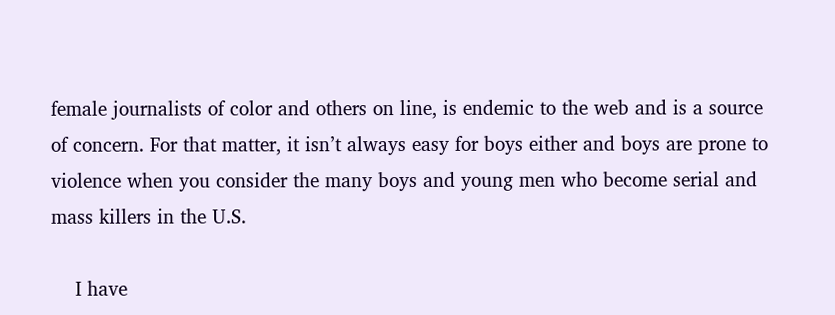female journalists of color and others on line, is endemic to the web and is a source of concern. For that matter, it isn’t always easy for boys either and boys are prone to violence when you consider the many boys and young men who become serial and mass killers in the U.S.

    I have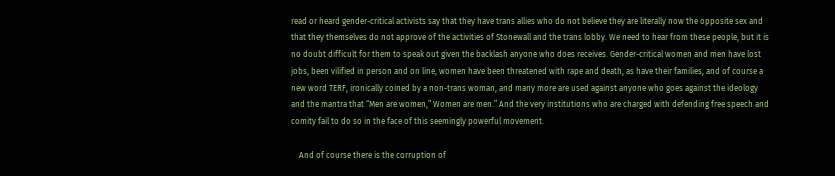read or heard gender-critical activists say that they have trans allies who do not believe they are literally now the opposite sex and that they themselves do not approve of the activities of Stonewall and the trans lobby. We need to hear from these people, but it is no doubt difficult for them to speak out given the backlash anyone who does receives. Gender-critical women and men have lost jobs, been vilified in person and on line, women have been threatened with rape and death, as have their families, and of course a new word TERF, ironically coined by a non-trans woman, and many more are used against anyone who goes against the ideology and the mantra that “Men are women,” Women are men.” And the very institutions who are charged with defending free speech and comity fail to do so in the face of this seemingly powerful movement.

    And of course there is the corruption of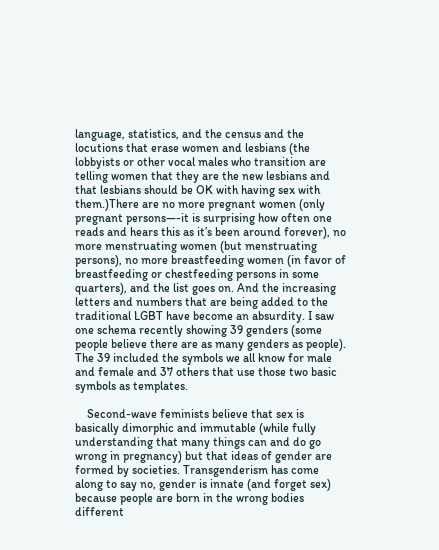language, statistics, and the census and the locutions that erase women and lesbians (the lobbyists or other vocal males who transition are telling women that they are the new lesbians and that lesbians should be OK with having sex with them.)There are no more pregnant women (only pregnant persons—-it is surprising how often one reads and hears this as it’s been around forever), no more menstruating women (but menstruating persons), no more breastfeeding women (in favor of breastfeeding or chestfeeding persons in some quarters), and the list goes on. And the increasing letters and numbers that are being added to the traditional LGBT have become an absurdity. I saw one schema recently showing 39 genders (some people believe there are as many genders as people). The 39 included the symbols we all know for male and female and 37 others that use those two basic symbols as templates.

    Second-wave feminists believe that sex is basically dimorphic and immutable (while fully understanding that many things can and do go wrong in pregnancy) but that ideas of gender are formed by societies. Transgenderism has come along to say no, gender is innate (and forget sex) because people are born in the wrong bodies different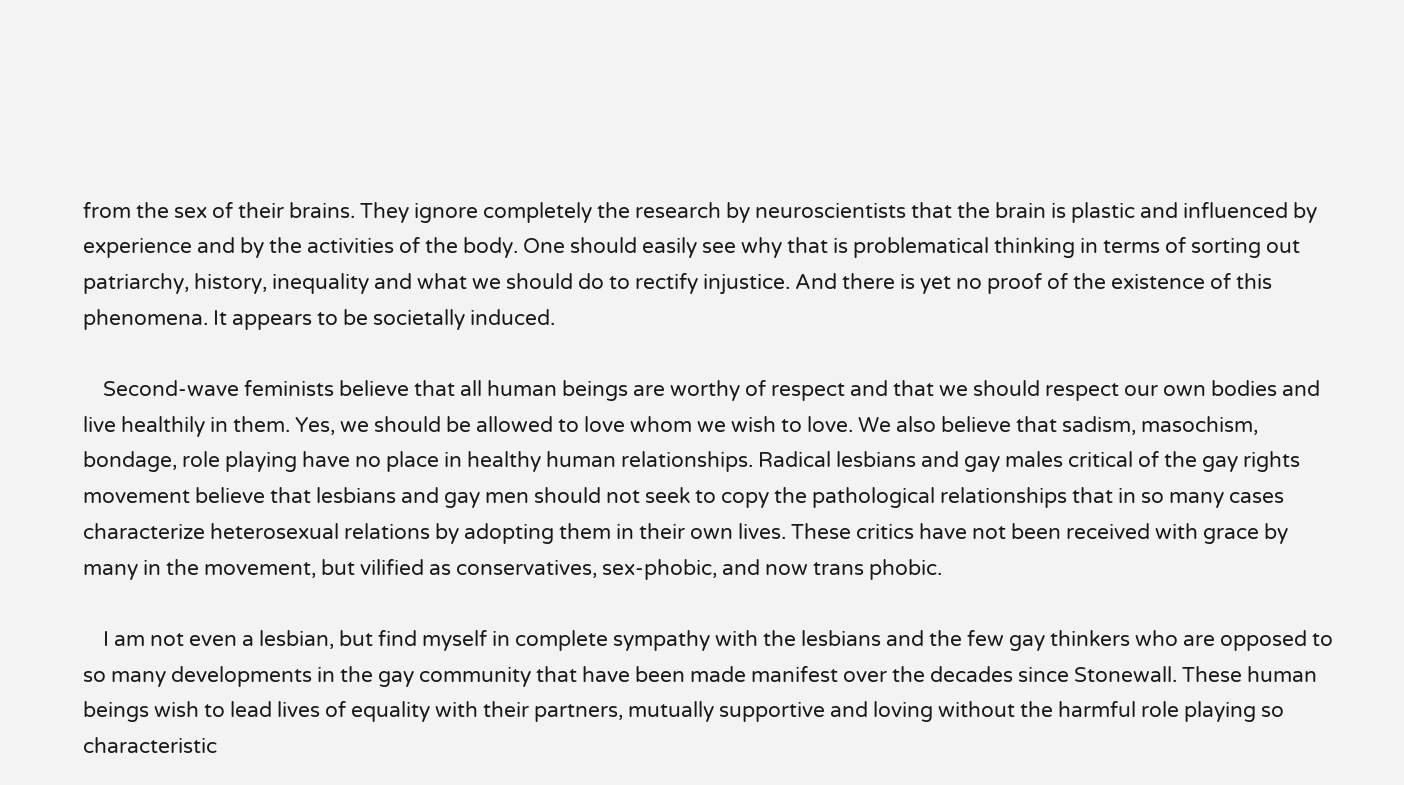from the sex of their brains. They ignore completely the research by neuroscientists that the brain is plastic and influenced by experience and by the activities of the body. One should easily see why that is problematical thinking in terms of sorting out patriarchy, history, inequality and what we should do to rectify injustice. And there is yet no proof of the existence of this phenomena. It appears to be societally induced.

    Second-wave feminists believe that all human beings are worthy of respect and that we should respect our own bodies and live healthily in them. Yes, we should be allowed to love whom we wish to love. We also believe that sadism, masochism, bondage, role playing have no place in healthy human relationships. Radical lesbians and gay males critical of the gay rights movement believe that lesbians and gay men should not seek to copy the pathological relationships that in so many cases characterize heterosexual relations by adopting them in their own lives. These critics have not been received with grace by many in the movement, but vilified as conservatives, sex-phobic, and now trans phobic.

    I am not even a lesbian, but find myself in complete sympathy with the lesbians and the few gay thinkers who are opposed to so many developments in the gay community that have been made manifest over the decades since Stonewall. These human beings wish to lead lives of equality with their partners, mutually supportive and loving without the harmful role playing so characteristic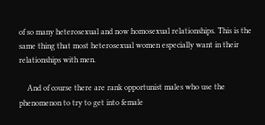of so many heterosexual and now homosexual relationships. This is the same thing that most heterosexual women especially want in their relationships with men.

    And of course there are rank opportunist males who use the phenomenon to try to get into female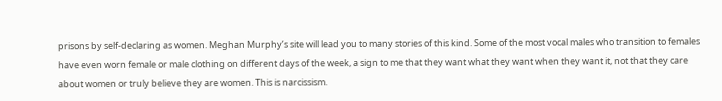prisons by self-declaring as women. Meghan Murphy’s site will lead you to many stories of this kind. Some of the most vocal males who transition to females have even worn female or male clothing on different days of the week, a sign to me that they want what they want when they want it, not that they care about women or truly believe they are women. This is narcissism.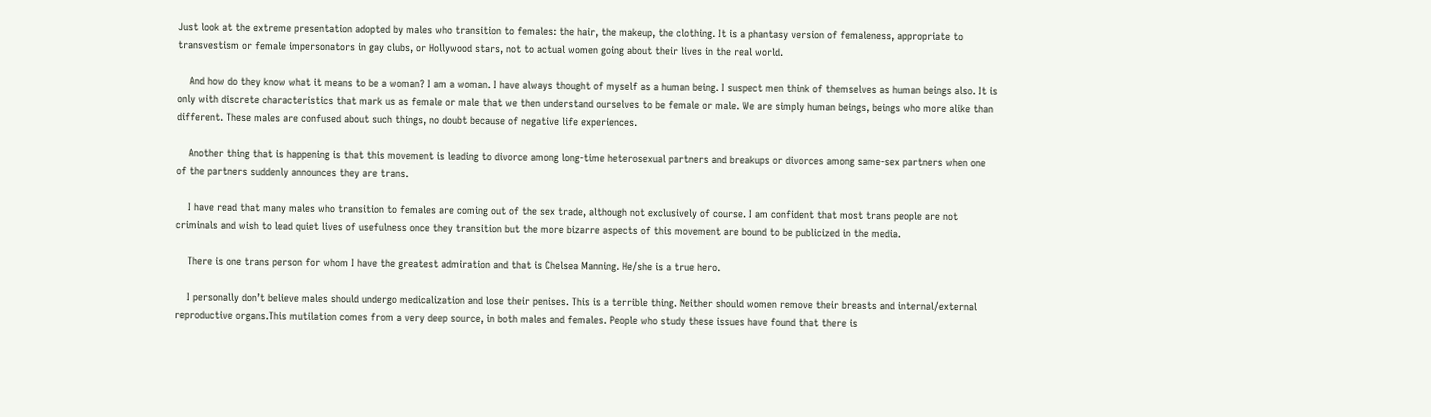Just look at the extreme presentation adopted by males who transition to females: the hair, the makeup, the clothing. It is a phantasy version of femaleness, appropriate to transvestism or female impersonators in gay clubs, or Hollywood stars, not to actual women going about their lives in the real world.

    And how do they know what it means to be a woman? I am a woman. I have always thought of myself as a human being. I suspect men think of themselves as human beings also. It is only with discrete characteristics that mark us as female or male that we then understand ourselves to be female or male. We are simply human beings, beings who more alike than different. These males are confused about such things, no doubt because of negative life experiences.

    Another thing that is happening is that this movement is leading to divorce among long-time heterosexual partners and breakups or divorces among same-sex partners when one of the partners suddenly announces they are trans.

    I have read that many males who transition to females are coming out of the sex trade, although not exclusively of course. I am confident that most trans people are not criminals and wish to lead quiet lives of usefulness once they transition but the more bizarre aspects of this movement are bound to be publicized in the media.

    There is one trans person for whom I have the greatest admiration and that is Chelsea Manning. He/she is a true hero.

    I personally don’t believe males should undergo medicalization and lose their penises. This is a terrible thing. Neither should women remove their breasts and internal/external reproductive organs.This mutilation comes from a very deep source, in both males and females. People who study these issues have found that there is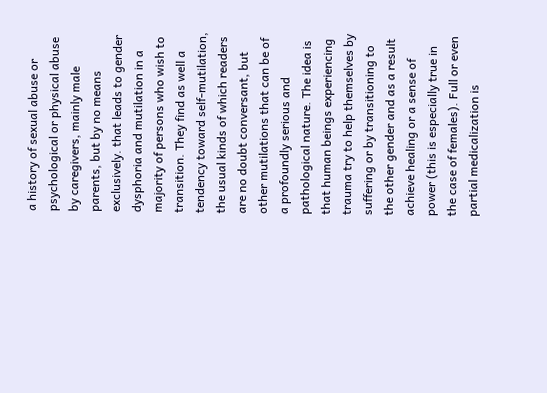a history of sexual abuse or psychological or physical abuse by caregivers, mainly male parents, but by no means exclusively. that leads to gender dysphoria and mutilation in a majority of persons who wish to transition. They find as well a tendency toward self-mutilation, the usual kinds of which readers are no doubt conversant, but other mutilations that can be of a profoundly serious and pathological nature. The idea is that human beings experiencing trauma try to help themselves by suffering or by transitioning to the other gender and as a result achieve healing or a sense of power (this is especially true in the case of females). Full or even partial medicalization is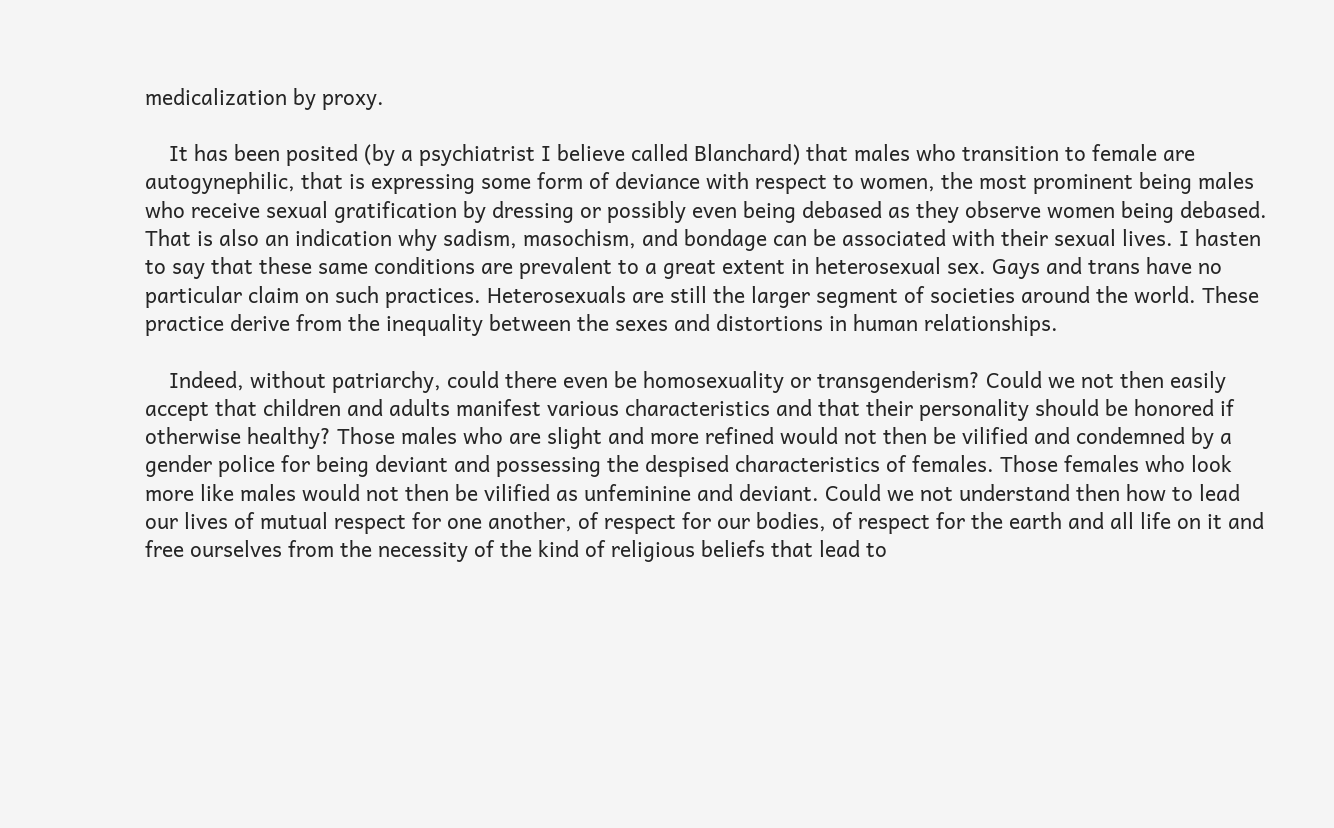medicalization by proxy.

    It has been posited (by a psychiatrist I believe called Blanchard) that males who transition to female are autogynephilic, that is expressing some form of deviance with respect to women, the most prominent being males who receive sexual gratification by dressing or possibly even being debased as they observe women being debased. That is also an indication why sadism, masochism, and bondage can be associated with their sexual lives. I hasten to say that these same conditions are prevalent to a great extent in heterosexual sex. Gays and trans have no particular claim on such practices. Heterosexuals are still the larger segment of societies around the world. These practice derive from the inequality between the sexes and distortions in human relationships.

    Indeed, without patriarchy, could there even be homosexuality or transgenderism? Could we not then easily accept that children and adults manifest various characteristics and that their personality should be honored if otherwise healthy? Those males who are slight and more refined would not then be vilified and condemned by a gender police for being deviant and possessing the despised characteristics of females. Those females who look more like males would not then be vilified as unfeminine and deviant. Could we not understand then how to lead our lives of mutual respect for one another, of respect for our bodies, of respect for the earth and all life on it and free ourselves from the necessity of the kind of religious beliefs that lead to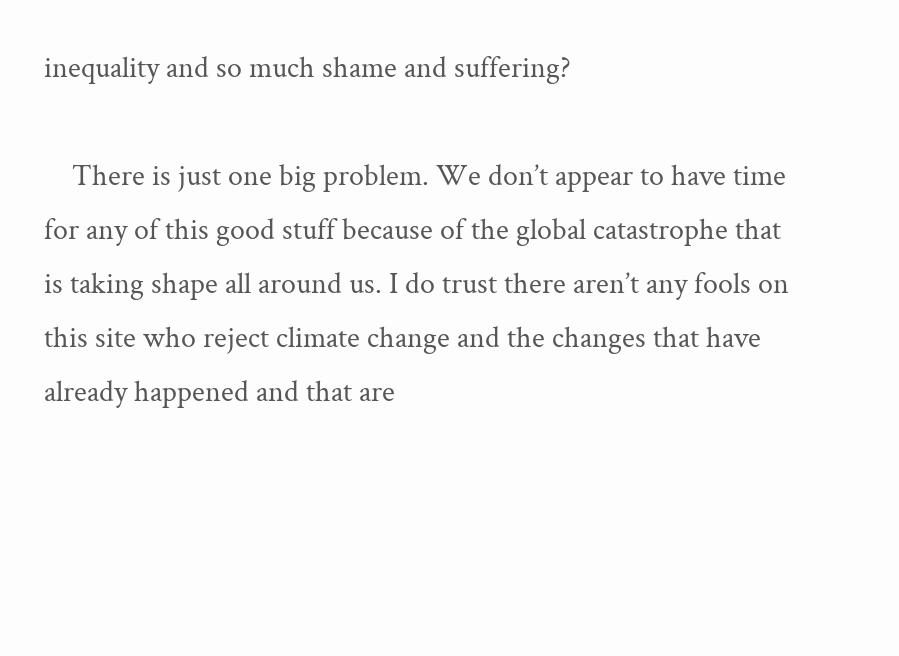inequality and so much shame and suffering?

    There is just one big problem. We don’t appear to have time for any of this good stuff because of the global catastrophe that is taking shape all around us. I do trust there aren’t any fools on this site who reject climate change and the changes that have already happened and that are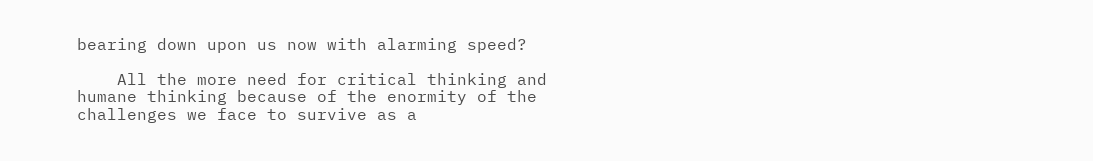bearing down upon us now with alarming speed?

    All the more need for critical thinking and humane thinking because of the enormity of the challenges we face to survive as a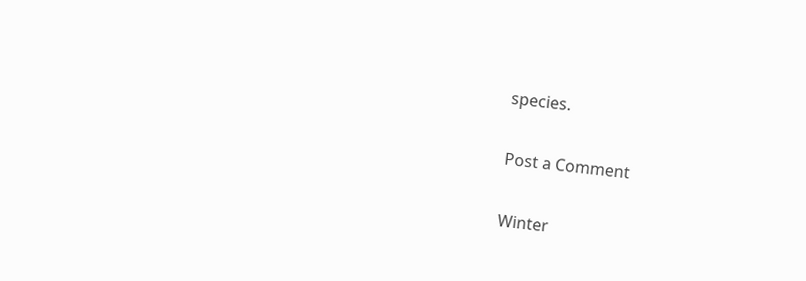species.

Post a Comment

Winter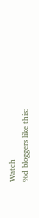Watch
%d bloggers like this: